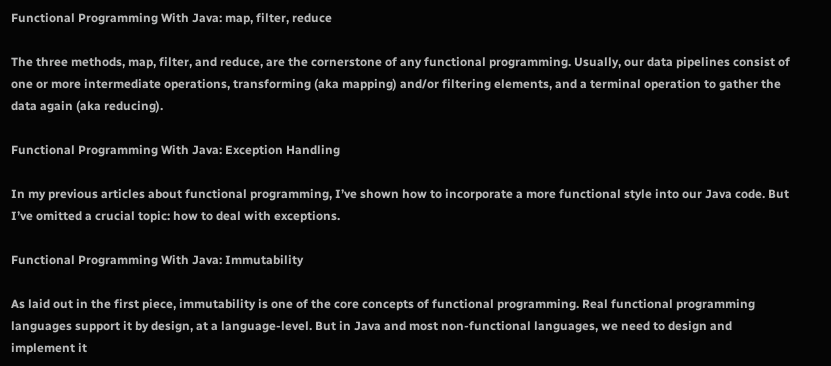Functional Programming With Java: map, filter, reduce

The three methods, map, filter, and reduce, are the cornerstone of any functional programming. Usually, our data pipelines consist of one or more intermediate operations, transforming (aka mapping) and/or filtering elements, and a terminal operation to gather the data again (aka reducing).

Functional Programming With Java: Exception Handling

In my previous articles about functional programming, I’ve shown how to incorporate a more functional style into our Java code. But I’ve omitted a crucial topic: how to deal with exceptions.

Functional Programming With Java: Immutability

As laid out in the first piece, immutability is one of the core concepts of functional programming. Real functional programming languages support it by design, at a language-level. But in Java and most non-functional languages, we need to design and implement it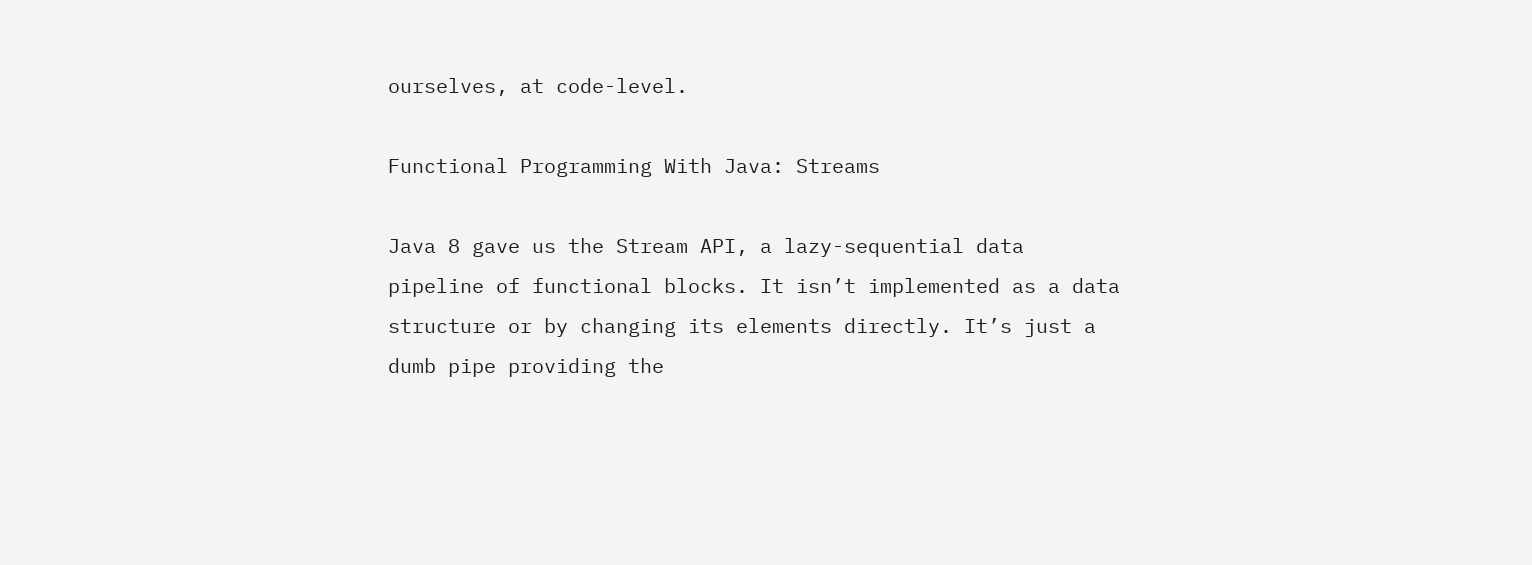ourselves, at code-level.

Functional Programming With Java: Streams

Java 8 gave us the Stream API, a lazy-sequential data pipeline of functional blocks. It isn’t implemented as a data structure or by changing its elements directly. It’s just a dumb pipe providing the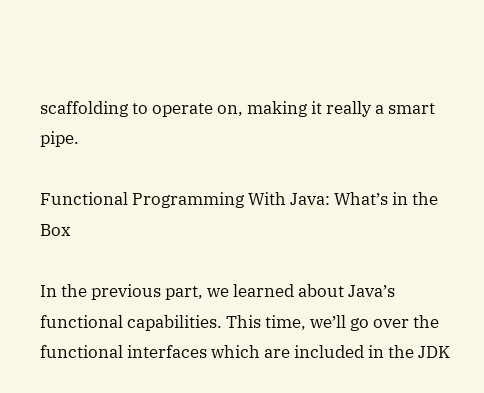scaffolding to operate on, making it really a smart pipe.

Functional Programming With Java: What’s in the Box

In the previous part, we learned about Java’s functional capabilities. This time, we’ll go over the functional interfaces which are included in the JDK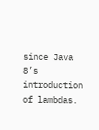since Java 8’s introduction of lambdas.